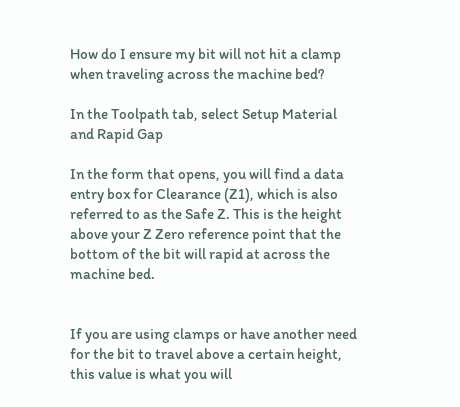How do I ensure my bit will not hit a clamp when traveling across the machine bed?

In the Toolpath tab, select Setup Material and Rapid Gap

In the form that opens, you will find a data entry box for Clearance (Z1), which is also referred to as the Safe Z. This is the height above your Z Zero reference point that the bottom of the bit will rapid at across the machine bed.


If you are using clamps or have another need for the bit to travel above a certain height, this value is what you will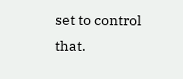set to control that.